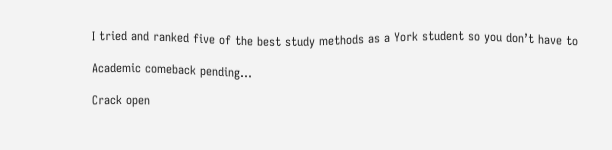I tried and ranked five of the best study methods as a York student so you don’t have to

Academic comeback pending…

Crack open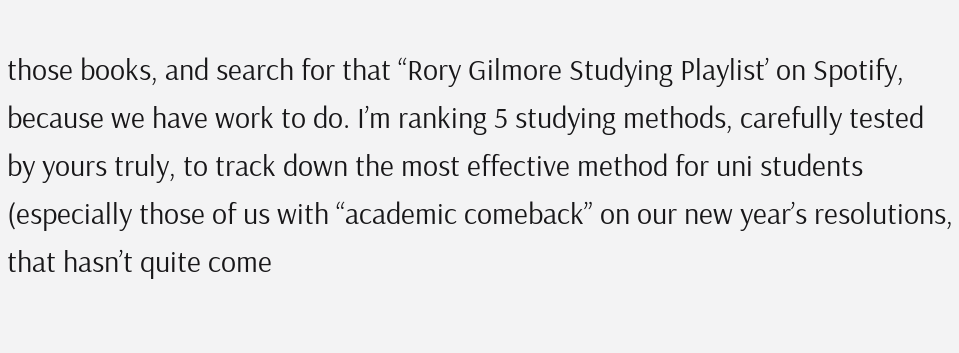those books, and search for that “Rory Gilmore Studying Playlist’ on Spotify, because we have work to do. I’m ranking 5 studying methods, carefully tested by yours truly, to track down the most effective method for uni students (especially those of us with “academic comeback” on our new year’s resolutions, that hasn’t quite come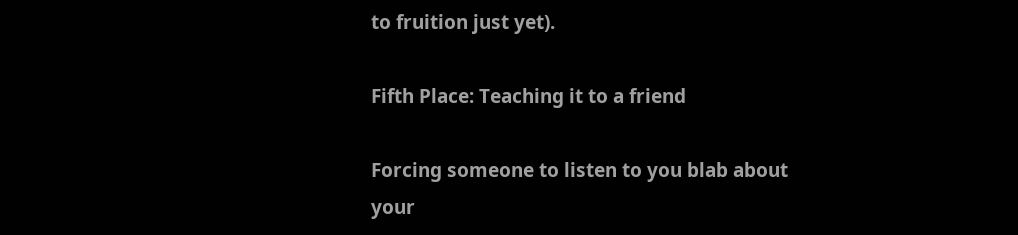to fruition just yet).

Fifth Place: Teaching it to a friend

Forcing someone to listen to you blab about your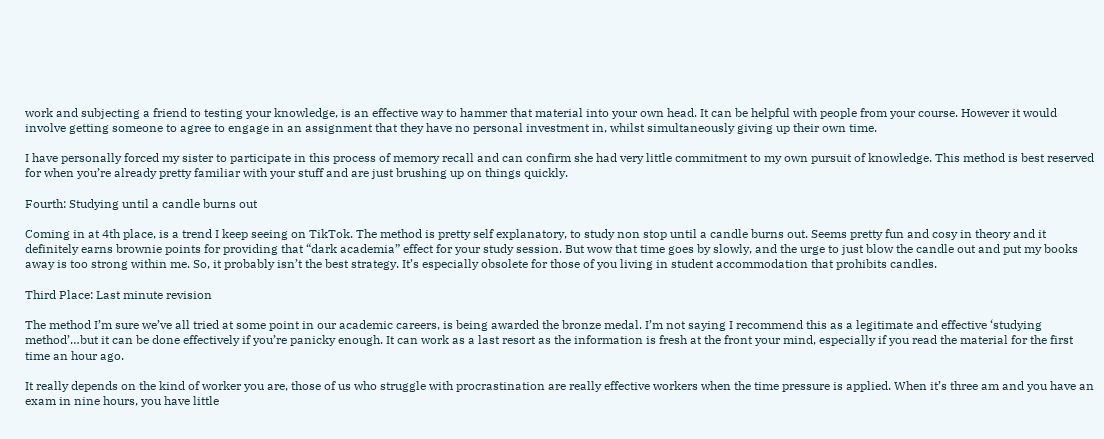work and subjecting a friend to testing your knowledge, is an effective way to hammer that material into your own head. It can be helpful with people from your course. However it would involve getting someone to agree to engage in an assignment that they have no personal investment in, whilst simultaneously giving up their own time.

I have personally forced my sister to participate in this process of memory recall and can confirm she had very little commitment to my own pursuit of knowledge. This method is best reserved for when you’re already pretty familiar with your stuff and are just brushing up on things quickly.

Fourth: Studying until a candle burns out

Coming in at 4th place, is a trend I keep seeing on TikTok. The method is pretty self explanatory, to study non stop until a candle burns out. Seems pretty fun and cosy in theory and it definitely earns brownie points for providing that “dark academia” effect for your study session. But wow that time goes by slowly, and the urge to just blow the candle out and put my books away is too strong within me. So, it probably isn’t the best strategy. It’s especially obsolete for those of you living in student accommodation that prohibits candles.

Third Place: Last minute revision

The method I’m sure we’ve all tried at some point in our academic careers, is being awarded the bronze medal. I’m not saying I recommend this as a legitimate and effective ‘studying method’…but it can be done effectively if you’re panicky enough. It can work as a last resort as the information is fresh at the front your mind, especially if you read the material for the first time an hour ago.

It really depends on the kind of worker you are, those of us who struggle with procrastination are really effective workers when the time pressure is applied. When it’s three am and you have an exam in nine hours, you have little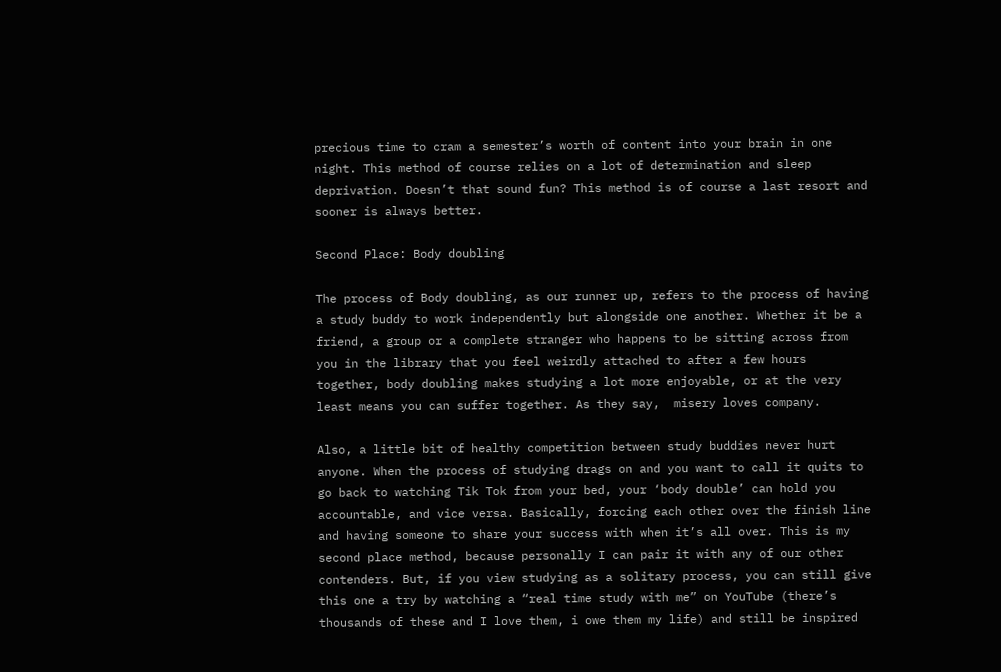precious time to cram a semester’s worth of content into your brain in one night. This method of course relies on a lot of determination and sleep deprivation. Doesn’t that sound fun? This method is of course a last resort and sooner is always better.

Second Place: Body doubling

The process of Body doubling, as our runner up, refers to the process of having a study buddy to work independently but alongside one another. Whether it be a friend, a group or a complete stranger who happens to be sitting across from you in the library that you feel weirdly attached to after a few hours together, body doubling makes studying a lot more enjoyable, or at the very least means you can suffer together. As they say,  misery loves company.

Also, a little bit of healthy competition between study buddies never hurt anyone. When the process of studying drags on and you want to call it quits to go back to watching Tik Tok from your bed, your ‘body double’ can hold you accountable, and vice versa. Basically, forcing each other over the finish line and having someone to share your success with when it’s all over. This is my second place method, because personally I can pair it with any of our other contenders. But, if you view studying as a solitary process, you can still give this one a try by watching a “real time study with me” on YouTube (there’s thousands of these and I love them, i owe them my life) and still be inspired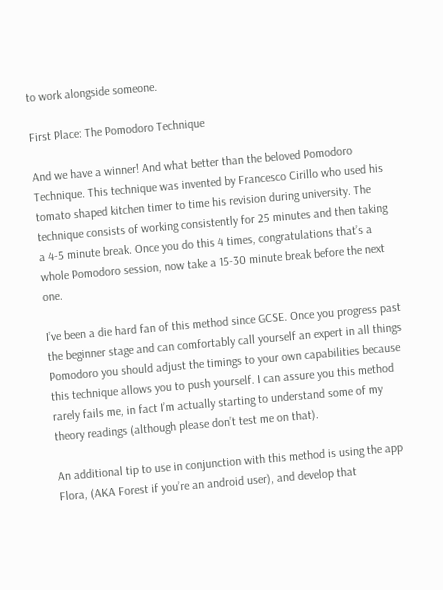to work alongside someone.

First Place: The Pomodoro Technique

And we have a winner! And what better than the beloved Pomodoro Technique. This technique was invented by Francesco Cirillo who used his tomato shaped kitchen timer to time his revision during university. The technique consists of working consistently for 25 minutes and then taking a 4-5 minute break. Once you do this 4 times, congratulations that’s a whole Pomodoro session, now take a 15-30 minute break before the next one.

I’ve been a die hard fan of this method since GCSE. Once you progress past the beginner stage and can comfortably call yourself an expert in all things Pomodoro you should adjust the timings to your own capabilities because this technique allows you to push yourself. I can assure you this method rarely fails me, in fact I’m actually starting to understand some of my theory readings (although please don’t test me on that).

An additional tip to use in conjunction with this method is using the app Flora, (AKA Forest if you’re an android user), and develop that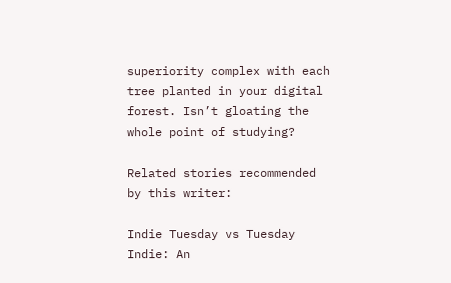superiority complex with each tree planted in your digital forest. Isn’t gloating the whole point of studying?

Related stories recommended by this writer:

Indie Tuesday vs Tuesday Indie: An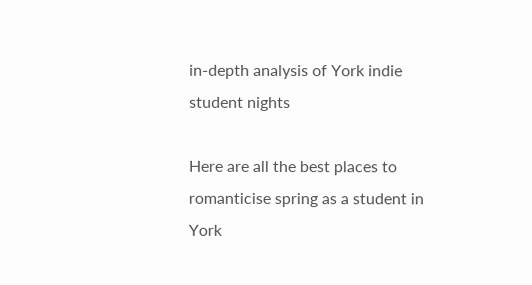in-depth analysis of York indie student nights

Here are all the best places to romanticise spring as a student in York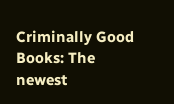Criminally Good Books: The newest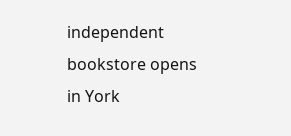independent bookstore opens in York